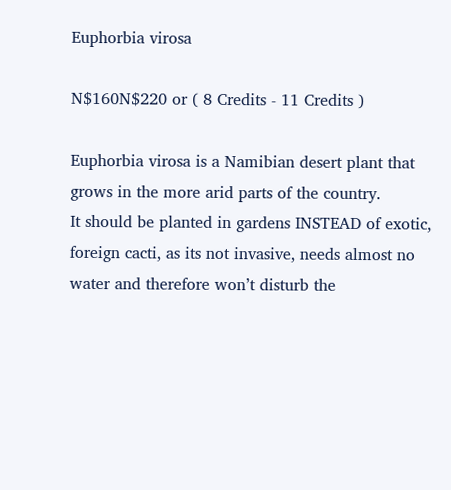Euphorbia virosa

N$160N$220 or ( 8 Credits - 11 Credits )

Euphorbia virosa is a Namibian desert plant that grows in the more arid parts of the country.
It should be planted in gardens INSTEAD of exotic, foreign cacti, as its not invasive, needs almost no water and therefore won’t disturb the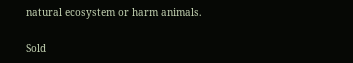natural ecosystem or harm animals.

Sold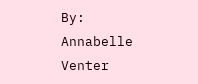By: Annabelle Venter